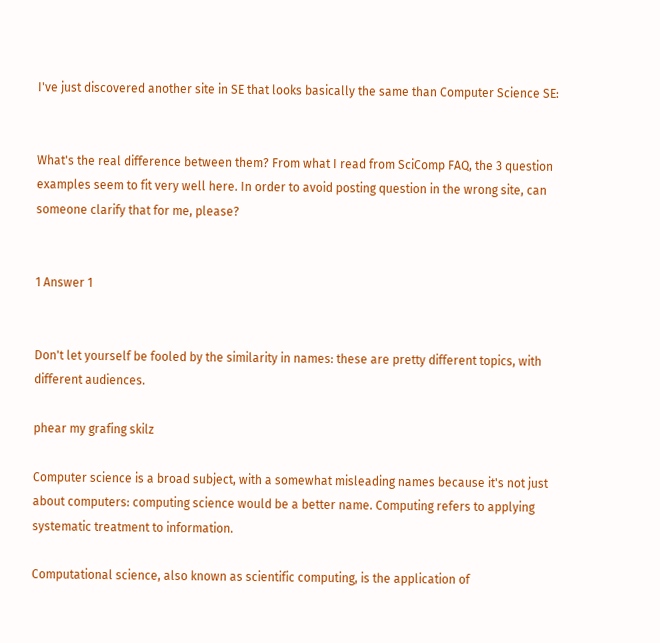I've just discovered another site in SE that looks basically the same than Computer Science SE:


What's the real difference between them? From what I read from SciComp FAQ, the 3 question examples seem to fit very well here. In order to avoid posting question in the wrong site, can someone clarify that for me, please?


1 Answer 1


Don't let yourself be fooled by the similarity in names: these are pretty different topics, with different audiences.

phear my grafing skilz

Computer science is a broad subject, with a somewhat misleading names because it's not just about computers: computing science would be a better name. Computing refers to applying systematic treatment to information.

Computational science, also known as scientific computing, is the application of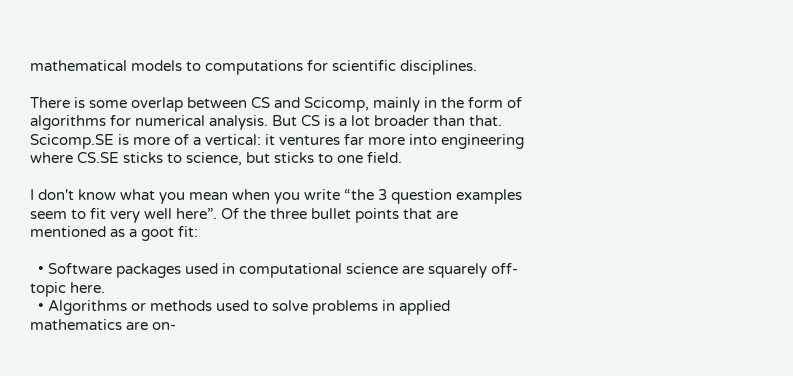mathematical models to computations for scientific disciplines.

There is some overlap between CS and Scicomp, mainly in the form of algorithms for numerical analysis. But CS is a lot broader than that. Scicomp.SE is more of a vertical: it ventures far more into engineering where CS.SE sticks to science, but sticks to one field.

I don't know what you mean when you write “the 3 question examples seem to fit very well here”. Of the three bullet points that are mentioned as a goot fit:

  • Software packages used in computational science are squarely off-topic here.
  • Algorithms or methods used to solve problems in applied mathematics are on-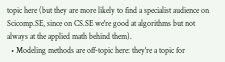topic here (but they are more likely to find a specialist audience on Scicomp.SE, since on CS.SE we're good at algorithms but not always at the applied math behind them).
  • Modeling methods are off-topic here: they're a topic for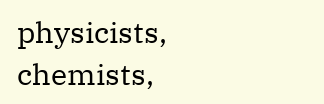physicists, chemists,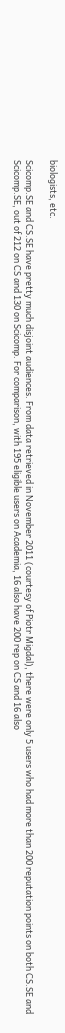biologists, etc.

Scicomp.SE and CS.SE have pretty much disjoint audiences. From data retrieved in November 2011 (courtesy of Piotr Migdal), there were only 5 users who had more than 200 reputation points on both CS.SE and Scicomp.SE, out of 212 on CS and 130 on Scicomp. For comparison, with 195 eligible users on Academia, 16 also have 200 rep on CS and 16 also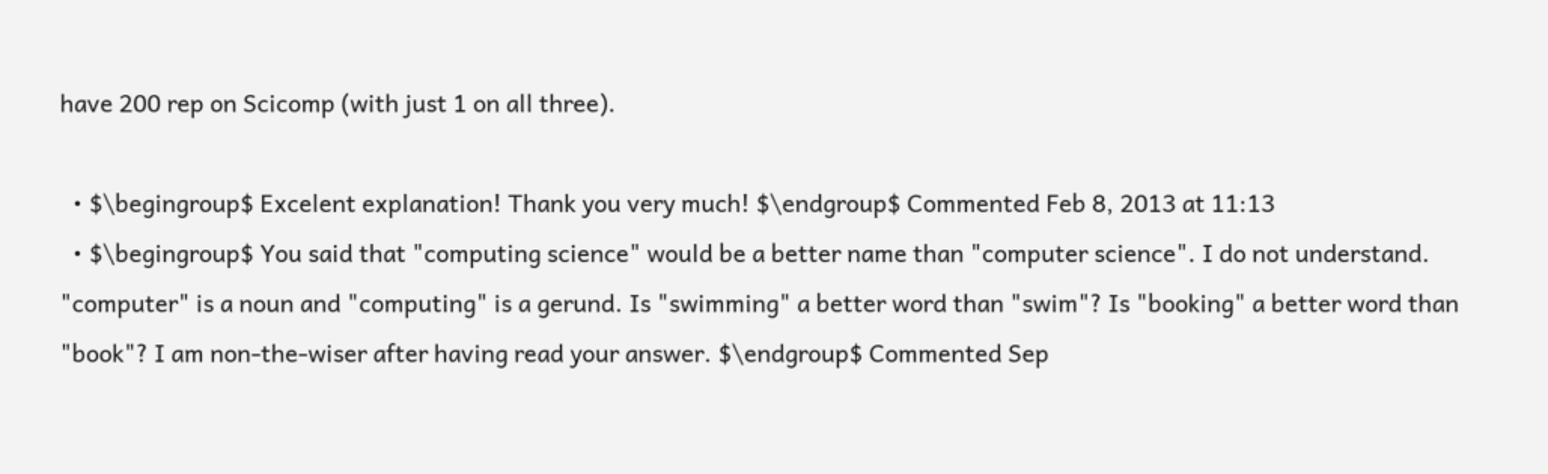have 200 rep on Scicomp (with just 1 on all three).

  • $\begingroup$ Excelent explanation! Thank you very much! $\endgroup$ Commented Feb 8, 2013 at 11:13
  • $\begingroup$ You said that "computing science" would be a better name than "computer science". I do not understand. "computer" is a noun and "computing" is a gerund. Is "swimming" a better word than "swim"? Is "booking" a better word than "book"? I am non-the-wiser after having read your answer. $\endgroup$ Commented Sep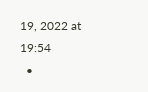19, 2022 at 19:54
  •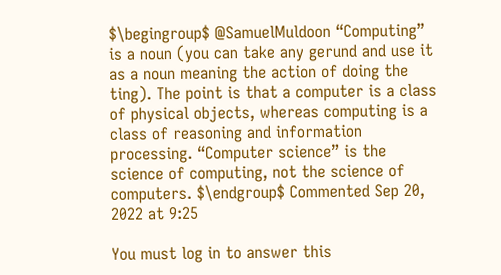$\begingroup$ @SamuelMuldoon “Computing” is a noun (you can take any gerund and use it as a noun meaning the action of doing the ting). The point is that a computer is a class of physical objects, whereas computing is a class of reasoning and information processing. “Computer science” is the science of computing, not the science of computers. $\endgroup$ Commented Sep 20, 2022 at 9:25

You must log in to answer this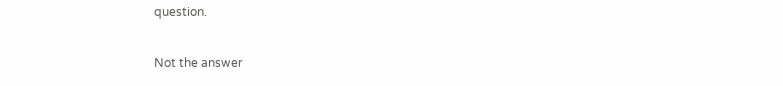question.

Not the answer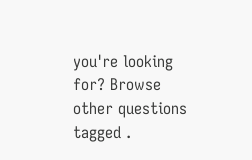you're looking for? Browse other questions tagged .